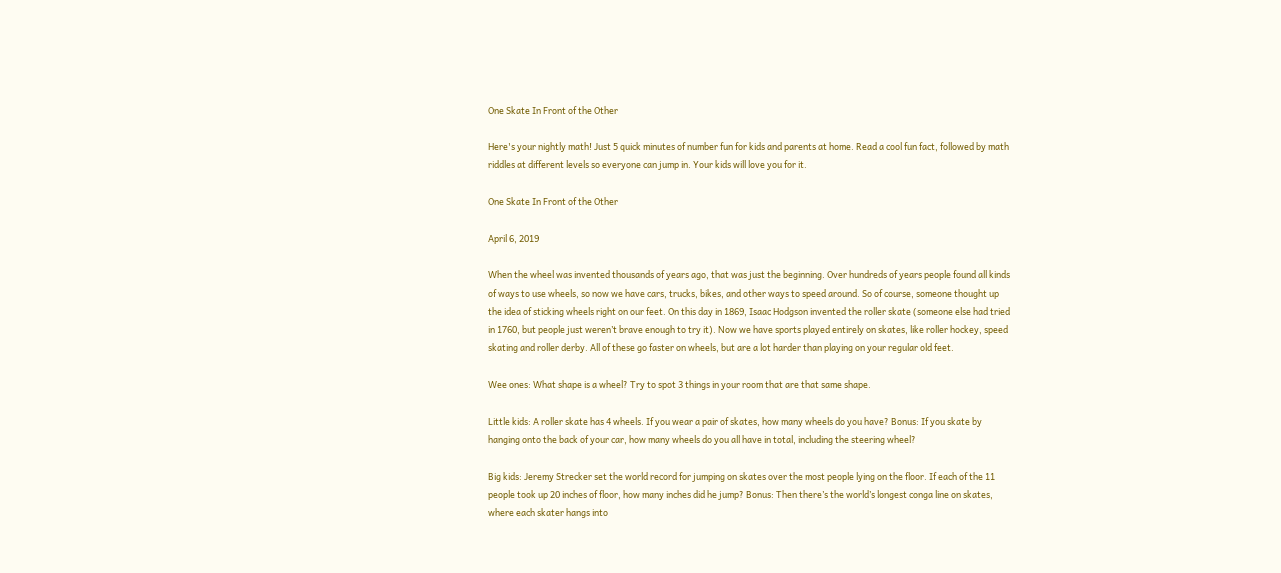One Skate In Front of the Other

Here's your nightly math! Just 5 quick minutes of number fun for kids and parents at home. Read a cool fun fact, followed by math riddles at different levels so everyone can jump in. Your kids will love you for it.

One Skate In Front of the Other

April 6, 2019

When the wheel was invented thousands of years ago, that was just the beginning. Over hundreds of years people found all kinds of ways to use wheels, so now we have cars, trucks, bikes, and other ways to speed around. So of course, someone thought up the idea of sticking wheels right on our feet. On this day in 1869, Isaac Hodgson invented the roller skate (someone else had tried in 1760, but people just weren’t brave enough to try it). Now we have sports played entirely on skates, like roller hockey, speed skating and roller derby. All of these go faster on wheels, but are a lot harder than playing on your regular old feet.

Wee ones: What shape is a wheel? Try to spot 3 things in your room that are that same shape.

Little kids: A roller skate has 4 wheels. If you wear a pair of skates, how many wheels do you have? Bonus: If you skate by hanging onto the back of your car, how many wheels do you all have in total, including the steering wheel?

Big kids: Jeremy Strecker set the world record for jumping on skates over the most people lying on the floor. If each of the 11 people took up 20 inches of floor, how many inches did he jump? Bonus: Then there’s the world’s longest conga line on skates, where each skater hangs into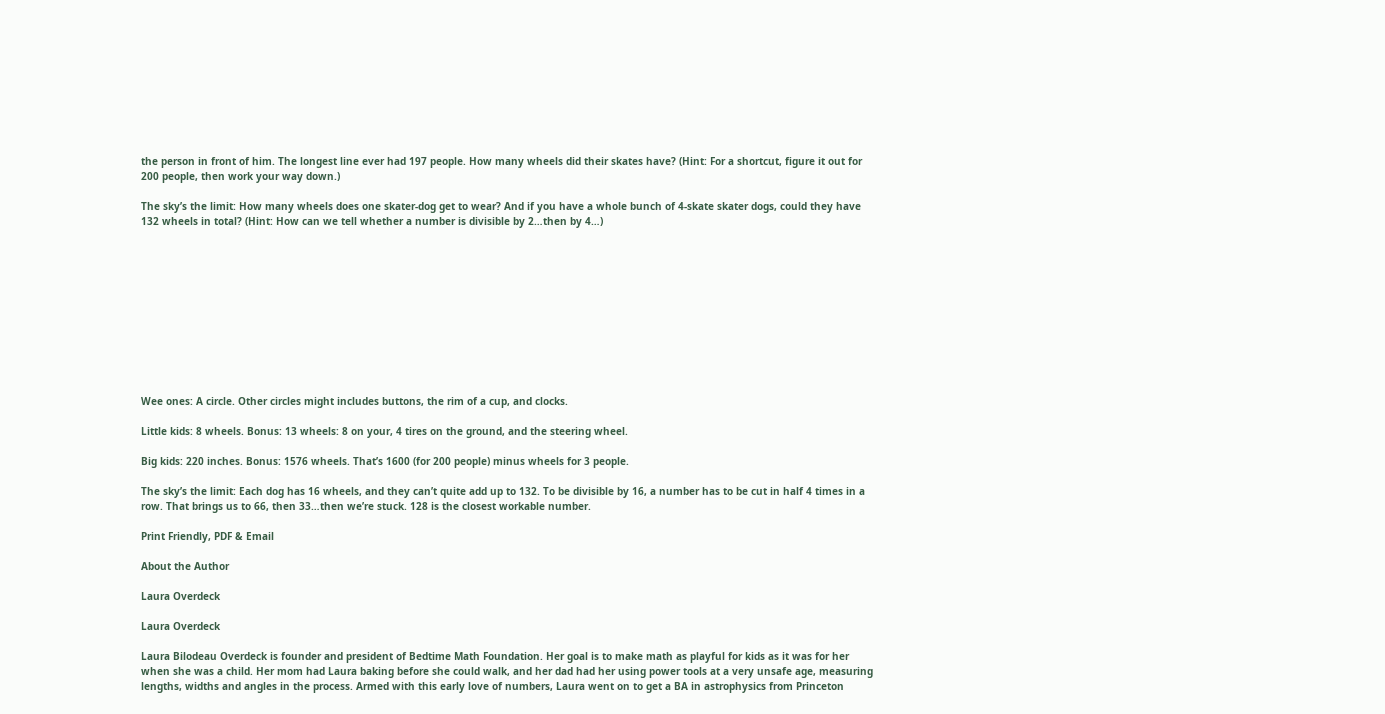the person in front of him. The longest line ever had 197 people. How many wheels did their skates have? (Hint: For a shortcut, figure it out for 200 people, then work your way down.)

The sky’s the limit: How many wheels does one skater-dog get to wear? And if you have a whole bunch of 4-skate skater dogs, could they have 132 wheels in total? (Hint: How can we tell whether a number is divisible by 2…then by 4…)











Wee ones: A circle. Other circles might includes buttons, the rim of a cup, and clocks.

Little kids: 8 wheels. Bonus: 13 wheels: 8 on your, 4 tires on the ground, and the steering wheel.

Big kids: 220 inches. Bonus: 1576 wheels. That’s 1600 (for 200 people) minus wheels for 3 people.

The sky’s the limit: Each dog has 16 wheels, and they can’t quite add up to 132. To be divisible by 16, a number has to be cut in half 4 times in a row. That brings us to 66, then 33…then we’re stuck. 128 is the closest workable number.

Print Friendly, PDF & Email

About the Author

Laura Overdeck

Laura Overdeck

Laura Bilodeau Overdeck is founder and president of Bedtime Math Foundation. Her goal is to make math as playful for kids as it was for her when she was a child. Her mom had Laura baking before she could walk, and her dad had her using power tools at a very unsafe age, measuring lengths, widths and angles in the process. Armed with this early love of numbers, Laura went on to get a BA in astrophysics from Princeton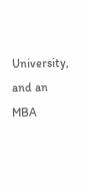University, and an MBA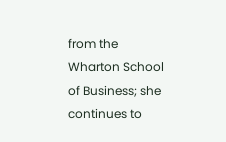from the Wharton School of Business; she continues to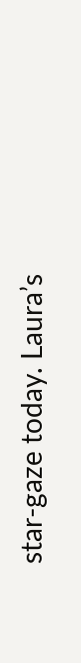star-gaze today. Laura’s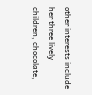other interests include her three lively children, chocolate,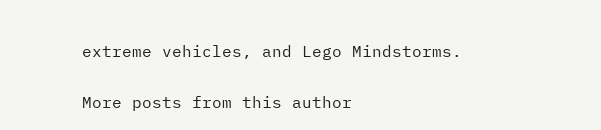extreme vehicles, and Lego Mindstorms.

More posts from this author